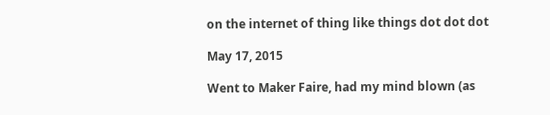on the internet of thing like things dot dot dot

May 17, 2015

Went to Maker Faire, had my mind blown (as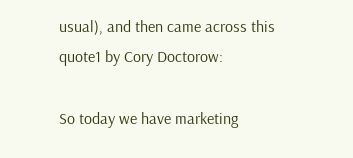usual), and then came across this quote1 by Cory Doctorow:

So today we have marketing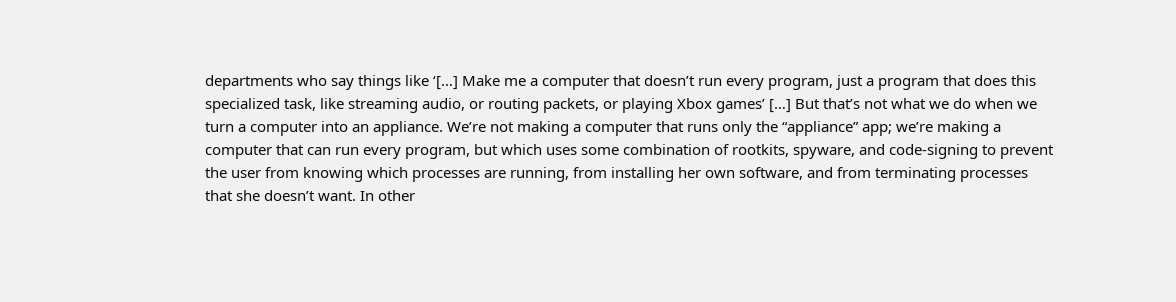departments who say things like ‘[…] Make me a computer that doesn’t run every program, just a program that does this specialized task, like streaming audio, or routing packets, or playing Xbox games’ […] But that’s not what we do when we turn a computer into an appliance. We’re not making a computer that runs only the “appliance” app; we’re making a computer that can run every program, but which uses some combination of rootkits, spyware, and code-signing to prevent the user from knowing which processes are running, from installing her own software, and from terminating processes that she doesn’t want. In other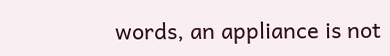words, an appliance is not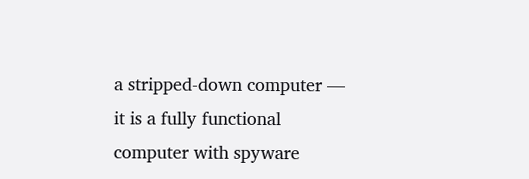a stripped-down computer — it is a fully functional computer with spyware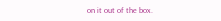on it out of the box.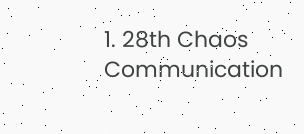1. 28th Chaos Communication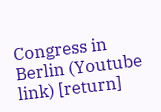Congress in Berlin (Youtube link) [return]